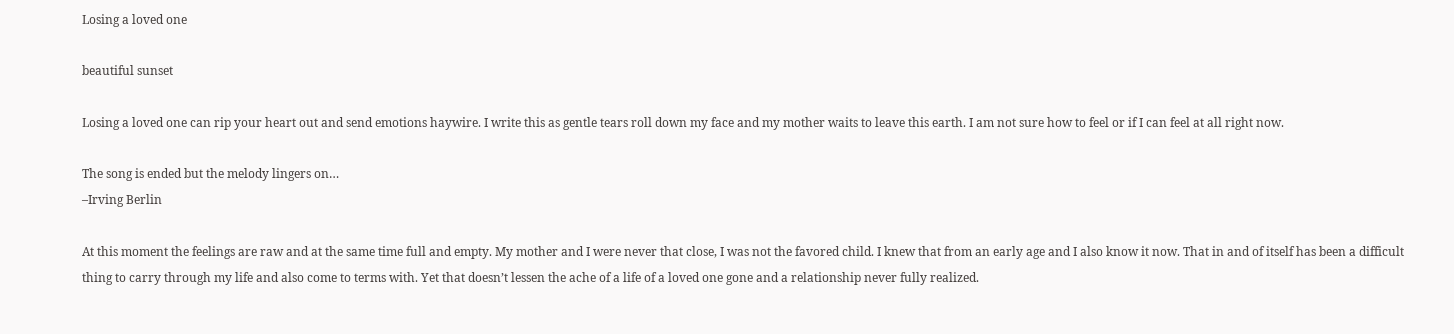Losing a loved one

beautiful sunset

Losing a loved one can rip your heart out and send emotions haywire. I write this as gentle tears roll down my face and my mother waits to leave this earth. I am not sure how to feel or if I can feel at all right now.

The song is ended but the melody lingers on…
–Irving Berlin

At this moment the feelings are raw and at the same time full and empty. My mother and I were never that close, I was not the favored child. I knew that from an early age and I also know it now. That in and of itself has been a difficult thing to carry through my life and also come to terms with. Yet that doesn’t lessen the ache of a life of a loved one gone and a relationship never fully realized.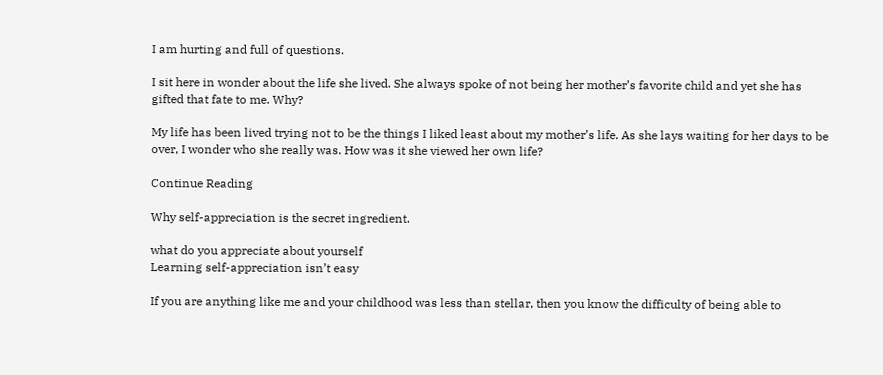I am hurting and full of questions.

I sit here in wonder about the life she lived. She always spoke of not being her mother’s favorite child and yet she has gifted that fate to me. Why?

My life has been lived trying not to be the things I liked least about my mother’s life. As she lays waiting for her days to be over, I wonder who she really was. How was it she viewed her own life?

Continue Reading

Why self-appreciation is the secret ingredient.

what do you appreciate about yourself
Learning self-appreciation isn’t easy

If you are anything like me and your childhood was less than stellar, then you know the difficulty of being able to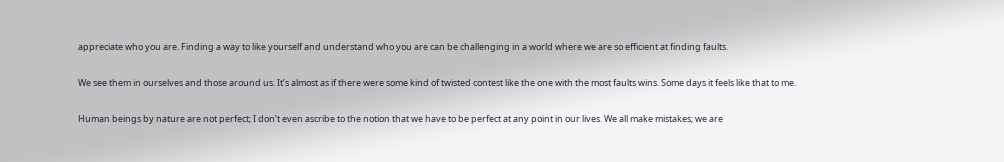appreciate who you are. Finding a way to like yourself and understand who you are can be challenging in a world where we are so efficient at finding faults.

We see them in ourselves and those around us. It’s almost as if there were some kind of twisted contest like the one with the most faults wins. Some days it feels like that to me.

Human beings by nature are not perfect; I don’t even ascribe to the notion that we have to be perfect at any point in our lives. We all make mistakes; we are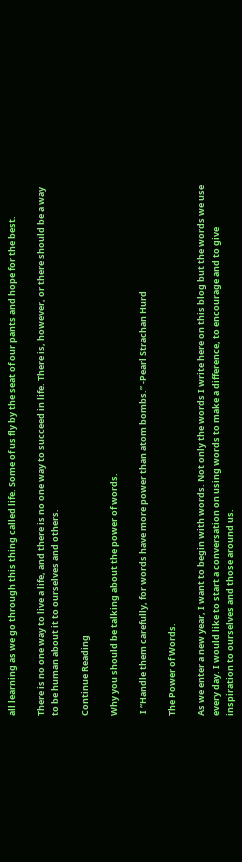all learning as we go through this thing called life. Some of us fly by the seat of our pants and hope for the best.

There is no one way to live a life, and there is no one way to succeed in life. There is, however, or there should be a way to be human about it to ourselves and others.

Continue Reading

Why you should be talking about the power of words.

 I “Handle them carefully, for words have more power than atom bombs.” -Pearl Strachan Hurd

The Power of Words.

As we enter a new year, I want to begin with words. Not only the words I write here on this blog but the words we use every day. I would like to start a conversation on using words to make a difference, to encourage and to give inspiration to ourselves and those around us.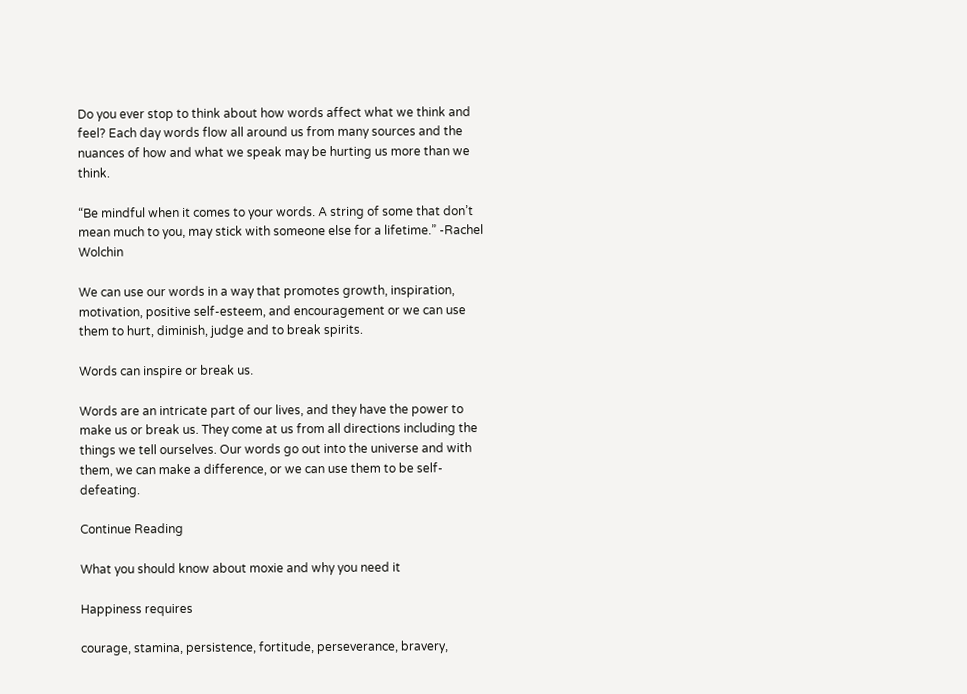Do you ever stop to think about how words affect what we think and feel? Each day words flow all around us from many sources and the nuances of how and what we speak may be hurting us more than we think.

“Be mindful when it comes to your words. A string of some that don’t mean much to you, may stick with someone else for a lifetime.” -Rachel Wolchin

We can use our words in a way that promotes growth, inspiration, motivation, positive self-esteem, and encouragement or we can use them to hurt, diminish, judge and to break spirits.

Words can inspire or break us.

Words are an intricate part of our lives, and they have the power to make us or break us. They come at us from all directions including the things we tell ourselves. Our words go out into the universe and with them, we can make a difference, or we can use them to be self-defeating.

Continue Reading

What you should know about moxie and why you need it

Happiness requires

courage, stamina, persistence, fortitude, perseverance, bravery,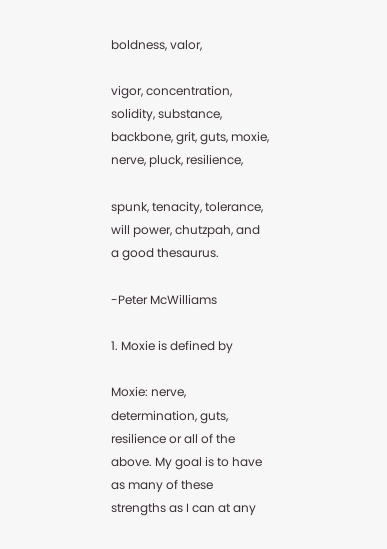boldness, valor,

vigor, concentration, solidity, substance, backbone, grit, guts, moxie, nerve, pluck, resilience,

spunk, tenacity, tolerance, will power, chutzpah, and a good thesaurus.

-Peter McWilliams

1. Moxie is defined by

Moxie: nerve, determination, guts, resilience or all of the above. My goal is to have as many of these strengths as I can at any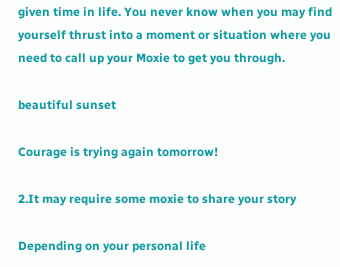given time in life. You never know when you may find yourself thrust into a moment or situation where you need to call up your Moxie to get you through.

beautiful sunset

Courage is trying again tomorrow!

2.It may require some moxie to share your story

Depending on your personal life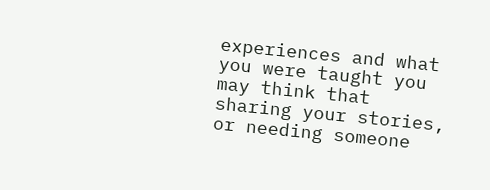experiences and what you were taught you may think that sharing your stories, or needing someone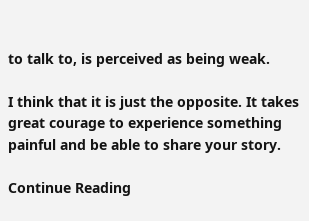to talk to, is perceived as being weak.

I think that it is just the opposite. It takes great courage to experience something painful and be able to share your story.

Continue Reading